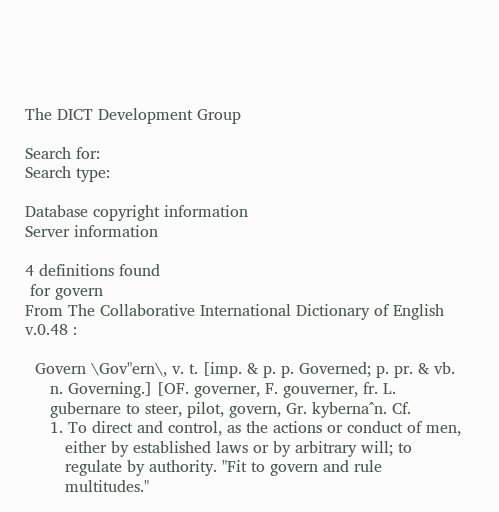The DICT Development Group

Search for:
Search type:

Database copyright information
Server information

4 definitions found
 for govern
From The Collaborative International Dictionary of English v.0.48 :

  Govern \Gov"ern\, v. t. [imp. & p. p. Governed; p. pr. & vb.
     n. Governing.] [OF. governer, F. gouverner, fr. L.
     gubernare to steer, pilot, govern, Gr. kyberna^n. Cf.
     1. To direct and control, as the actions or conduct of men,
        either by established laws or by arbitrary will; to
        regulate by authority. "Fit to govern and rule
        multitudes."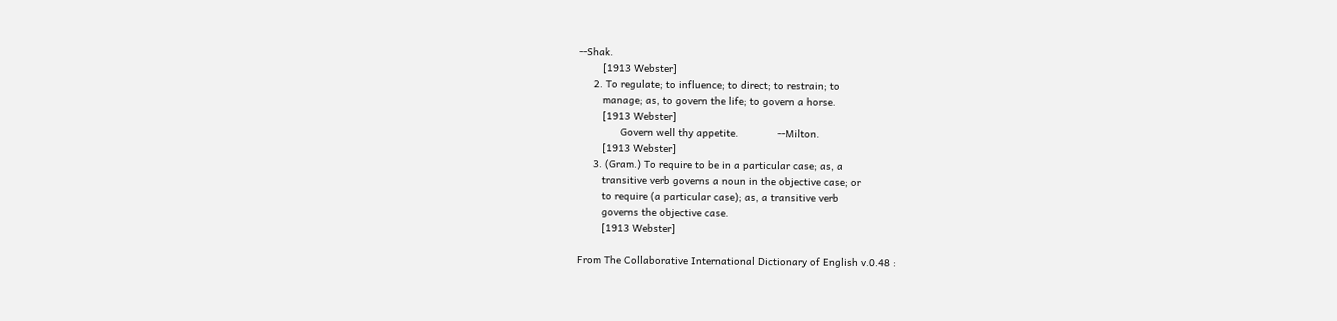--Shak.
        [1913 Webster]
     2. To regulate; to influence; to direct; to restrain; to
        manage; as, to govern the life; to govern a horse.
        [1913 Webster]
              Govern well thy appetite.             --Milton.
        [1913 Webster]
     3. (Gram.) To require to be in a particular case; as, a
        transitive verb governs a noun in the objective case; or
        to require (a particular case); as, a transitive verb
        governs the objective case.
        [1913 Webster]

From The Collaborative International Dictionary of English v.0.48 :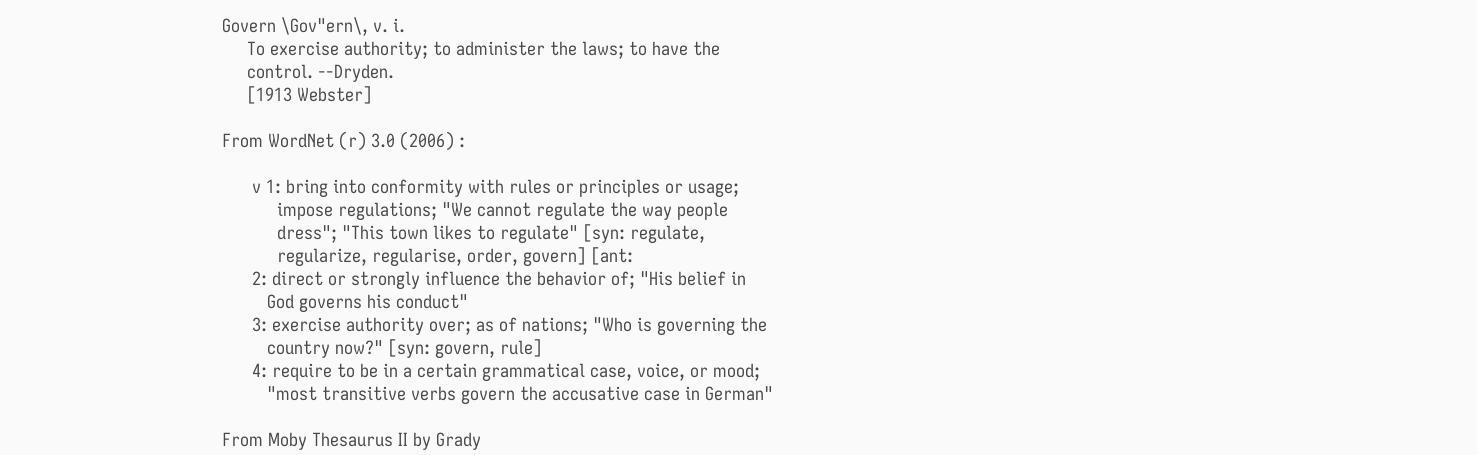Govern \Gov"ern\, v. i.
     To exercise authority; to administer the laws; to have the
     control. --Dryden.
     [1913 Webster]

From WordNet (r) 3.0 (2006) :

      v 1: bring into conformity with rules or principles or usage;
           impose regulations; "We cannot regulate the way people
           dress"; "This town likes to regulate" [syn: regulate,
           regularize, regularise, order, govern] [ant:
      2: direct or strongly influence the behavior of; "His belief in
         God governs his conduct"
      3: exercise authority over; as of nations; "Who is governing the
         country now?" [syn: govern, rule]
      4: require to be in a certain grammatical case, voice, or mood;
         "most transitive verbs govern the accusative case in German"

From Moby Thesaurus II by Grady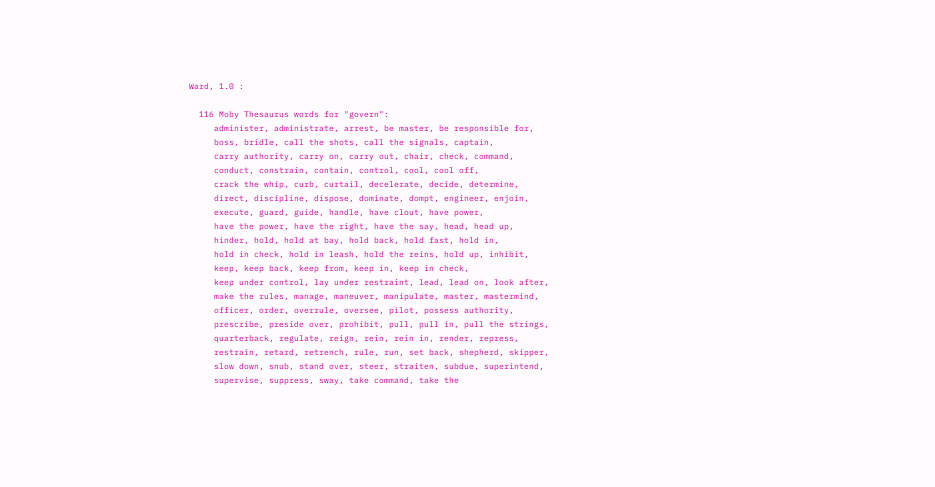Ward, 1.0 :

  116 Moby Thesaurus words for "govern":
     administer, administrate, arrest, be master, be responsible for,
     boss, bridle, call the shots, call the signals, captain,
     carry authority, carry on, carry out, chair, check, command,
     conduct, constrain, contain, control, cool, cool off,
     crack the whip, curb, curtail, decelerate, decide, determine,
     direct, discipline, dispose, dominate, dompt, engineer, enjoin,
     execute, guard, guide, handle, have clout, have power,
     have the power, have the right, have the say, head, head up,
     hinder, hold, hold at bay, hold back, hold fast, hold in,
     hold in check, hold in leash, hold the reins, hold up, inhibit,
     keep, keep back, keep from, keep in, keep in check,
     keep under control, lay under restraint, lead, lead on, look after,
     make the rules, manage, maneuver, manipulate, master, mastermind,
     officer, order, overrule, oversee, pilot, possess authority,
     prescribe, preside over, prohibit, pull, pull in, pull the strings,
     quarterback, regulate, reign, rein, rein in, render, repress,
     restrain, retard, retrench, rule, run, set back, shepherd, skipper,
     slow down, snub, stand over, steer, straiten, subdue, superintend,
     supervise, suppress, sway, take command, take the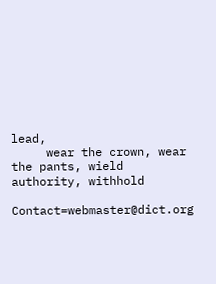lead,
     wear the crown, wear the pants, wield authority, withhold

Contact=webmaster@dict.org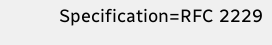Specification=RFC 2229